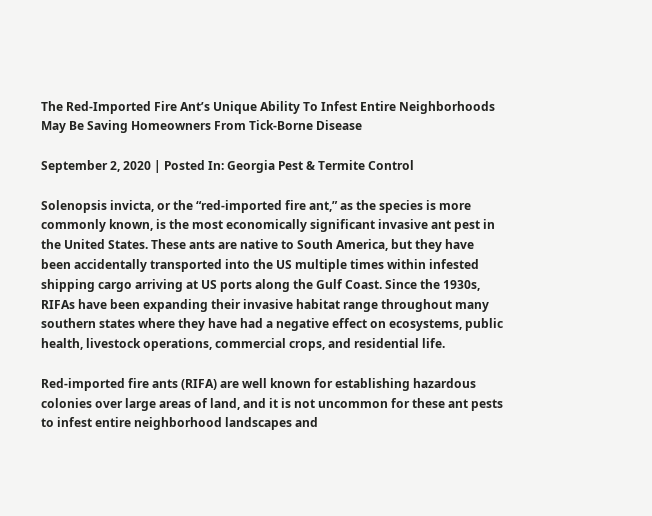The Red-Imported Fire Ant’s Unique Ability To Infest Entire Neighborhoods May Be Saving Homeowners From Tick-Borne Disease

September 2, 2020 | Posted In: Georgia Pest & Termite Control

Solenopsis invicta, or the “red-imported fire ant,” as the species is more commonly known, is the most economically significant invasive ant pest in the United States. These ants are native to South America, but they have been accidentally transported into the US multiple times within infested shipping cargo arriving at US ports along the Gulf Coast. Since the 1930s, RIFAs have been expanding their invasive habitat range throughout many southern states where they have had a negative effect on ecosystems, public health, livestock operations, commercial crops, and residential life.

Red-imported fire ants (RIFA) are well known for establishing hazardous colonies over large areas of land, and it is not uncommon for these ant pests to infest entire neighborhood landscapes and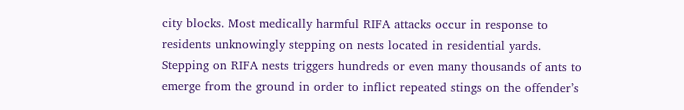city blocks. Most medically harmful RIFA attacks occur in response to residents unknowingly stepping on nests located in residential yards. Stepping on RIFA nests triggers hundreds or even many thousands of ants to emerge from the ground in order to inflict repeated stings on the offender’s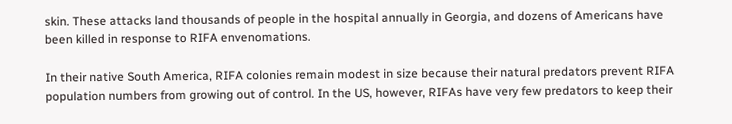skin. These attacks land thousands of people in the hospital annually in Georgia, and dozens of Americans have been killed in response to RIFA envenomations.

In their native South America, RIFA colonies remain modest in size because their natural predators prevent RIFA population numbers from growing out of control. In the US, however, RIFAs have very few predators to keep their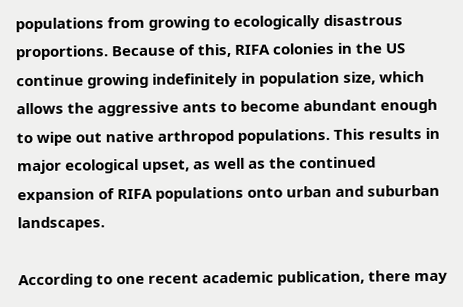populations from growing to ecologically disastrous proportions. Because of this, RIFA colonies in the US continue growing indefinitely in population size, which allows the aggressive ants to become abundant enough to wipe out native arthropod populations. This results in major ecological upset, as well as the continued expansion of RIFA populations onto urban and suburban landscapes.

According to one recent academic publication, there may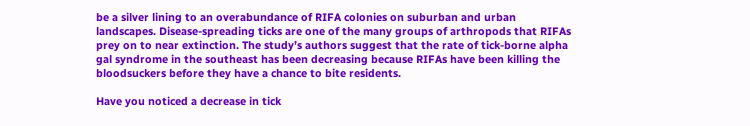be a silver lining to an overabundance of RIFA colonies on suburban and urban landscapes. Disease-spreading ticks are one of the many groups of arthropods that RIFAs prey on to near extinction. The study’s authors suggest that the rate of tick-borne alpha gal syndrome in the southeast has been decreasing because RIFAs have been killing the bloodsuckers before they have a chance to bite residents.

Have you noticed a decrease in tick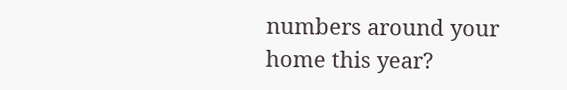numbers around your home this year?